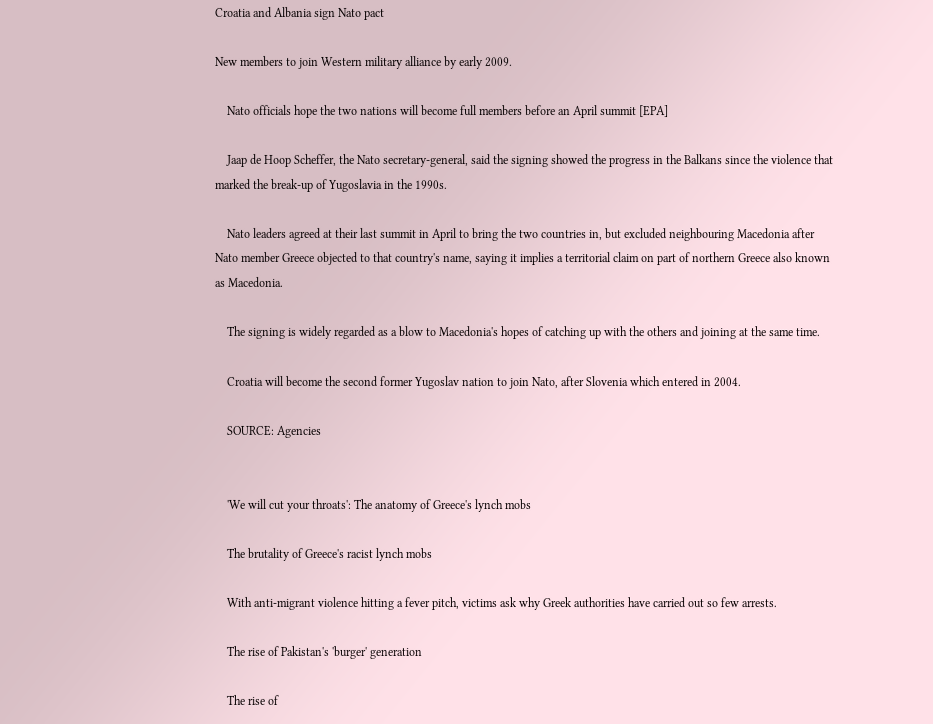Croatia and Albania sign Nato pact

New members to join Western military alliance by early 2009.

    Nato officials hope the two nations will become full members before an April summit [EPA]

    Jaap de Hoop Scheffer, the Nato secretary-general, said the signing showed the progress in the Balkans since the violence that marked the break-up of Yugoslavia in the 1990s.

    Nato leaders agreed at their last summit in April to bring the two countries in, but excluded neighbouring Macedonia after Nato member Greece objected to that country's name, saying it implies a territorial claim on part of northern Greece also known as Macedonia.

    The signing is widely regarded as a blow to Macedonia's hopes of catching up with the others and joining at the same time.

    Croatia will become the second former Yugoslav nation to join Nato, after Slovenia which entered in 2004.

    SOURCE: Agencies


    'We will cut your throats': The anatomy of Greece's lynch mobs

    The brutality of Greece's racist lynch mobs

    With anti-migrant violence hitting a fever pitch, victims ask why Greek authorities have carried out so few arrests.

    The rise of Pakistan's 'burger' generation

    The rise of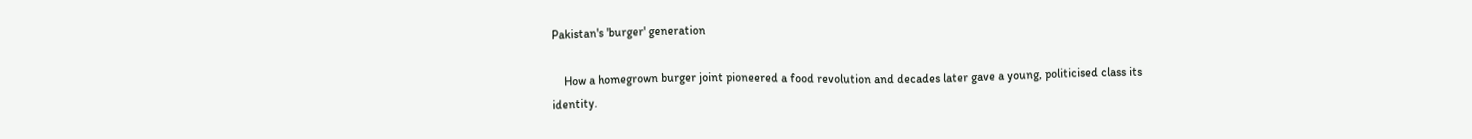Pakistan's 'burger' generation

    How a homegrown burger joint pioneered a food revolution and decades later gave a young, politicised class its identity.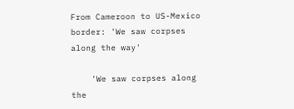From Cameroon to US-Mexico border: 'We saw corpses along the way'

    'We saw corpses along the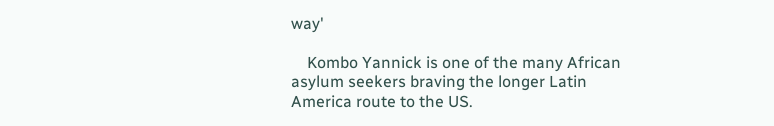way'

    Kombo Yannick is one of the many African asylum seekers braving the longer Latin America route to the US.